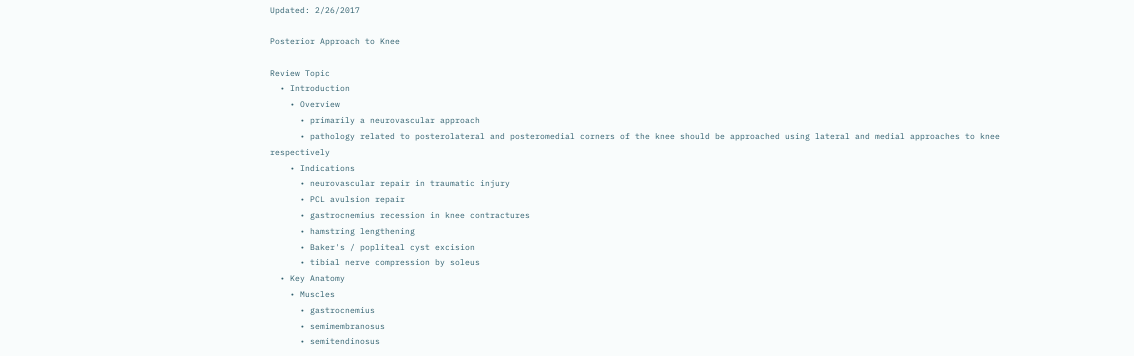Updated: 2/26/2017

Posterior Approach to Knee

Review Topic
  • Introduction
    • Overview
      • primarily a neurovascular approach
      • pathology related to posterolateral and posteromedial corners of the knee should be approached using lateral and medial approaches to knee respectively
    • Indications
      • neurovascular repair in traumatic injury
      • PCL avulsion repair
      • gastrocnemius recession in knee contractures
      • hamstring lengthening
      • Baker's / popliteal cyst excision
      • tibial nerve compression by soleus
  • Key Anatomy
    • Muscles
      • gastrocnemius
      • semimembranosus
      • semitendinosus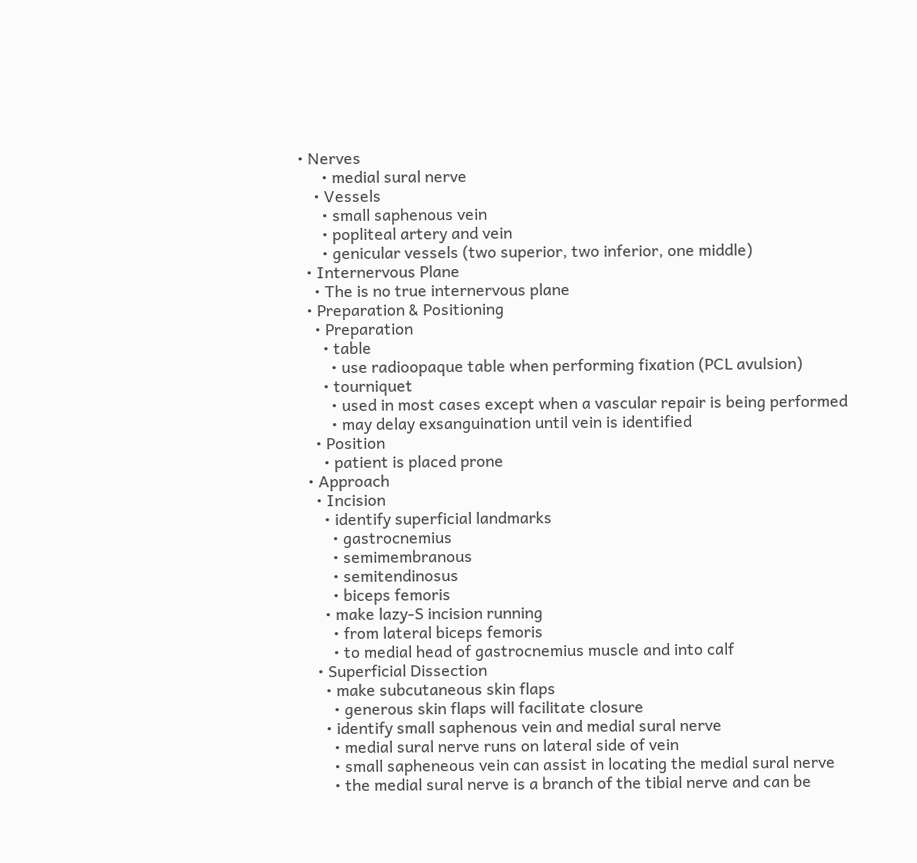• Nerves
      • medial sural nerve
    • Vessels
      • small saphenous vein
      • popliteal artery and vein
      • genicular vessels (two superior, two inferior, one middle)
  • Internervous Plane
    • The is no true internervous plane
  • Preparation & Positioning
    • Preparation
      • table
        • use radioopaque table when performing fixation (PCL avulsion)
      • tourniquet
        • used in most cases except when a vascular repair is being performed
        • may delay exsanguination until vein is identified
    • Position
      • patient is placed prone
  • Approach
    • Incision
      • identify superficial landmarks
        • gastrocnemius
        • semimembranous
        • semitendinosus
        • biceps femoris
      • make lazy-S incision running
        • from lateral biceps femoris
        • to medial head of gastrocnemius muscle and into calf
    • Superficial Dissection
      • make subcutaneous skin flaps
        • generous skin flaps will facilitate closure
      • identify small saphenous vein and medial sural nerve
        • medial sural nerve runs on lateral side of vein
        • small sapheneous vein can assist in locating the medial sural nerve
        • the medial sural nerve is a branch of the tibial nerve and can be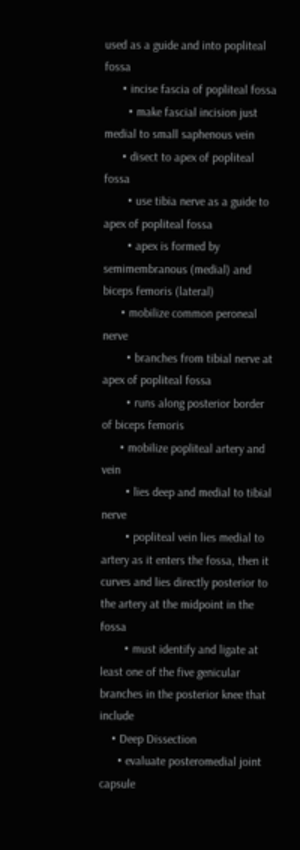used as a guide and into popliteal fossa
      • incise fascia of popliteal fossa
        • make fascial incision just medial to small saphenous vein
      • disect to apex of popliteal fossa
        • use tibia nerve as a guide to apex of popliteal fossa
        • apex is formed by semimembranous (medial) and biceps femoris (lateral)
      • mobilize common peroneal nerve
        • branches from tibial nerve at apex of popliteal fossa
        • runs along posterior border of biceps femoris
      • mobilize popliteal artery and vein
        • lies deep and medial to tibial nerve
        • popliteal vein lies medial to artery as it enters the fossa, then it curves and lies directly posterior to the artery at the midpoint in the fossa
        • must identify and ligate at least one of the five genicular branches in the posterior knee that include
    • Deep Dissection
      • evaluate posteromedial joint capsule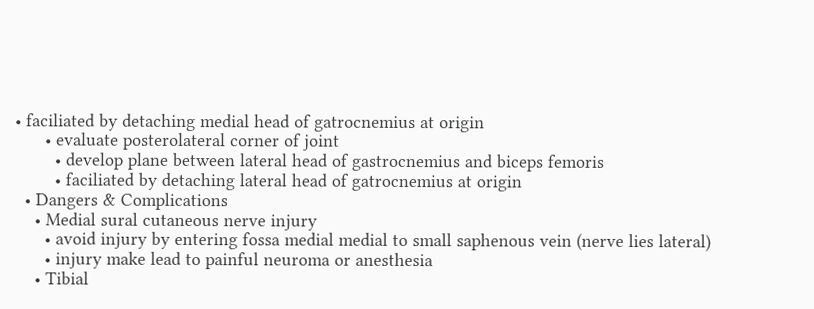• faciliated by detaching medial head of gatrocnemius at origin
      • evaluate posterolateral corner of joint
        • develop plane between lateral head of gastrocnemius and biceps femoris
        • faciliated by detaching lateral head of gatrocnemius at origin
  • Dangers & Complications
    • Medial sural cutaneous nerve injury
      • avoid injury by entering fossa medial medial to small saphenous vein (nerve lies lateral)
      • injury make lead to painful neuroma or anesthesia
    • Tibial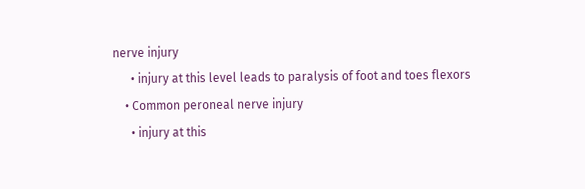nerve injury
      • injury at this level leads to paralysis of foot and toes flexors
    • Common peroneal nerve injury
      • injury at this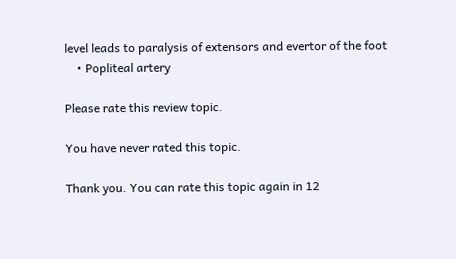level leads to paralysis of extensors and evertor of the foot
    • Popliteal artery

Please rate this review topic.

You have never rated this topic.

Thank you. You can rate this topic again in 12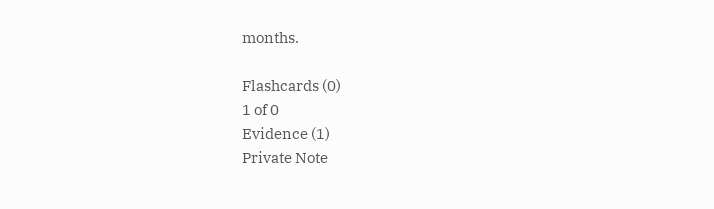months.

Flashcards (0)
1 of 0
Evidence (1)
Private Note